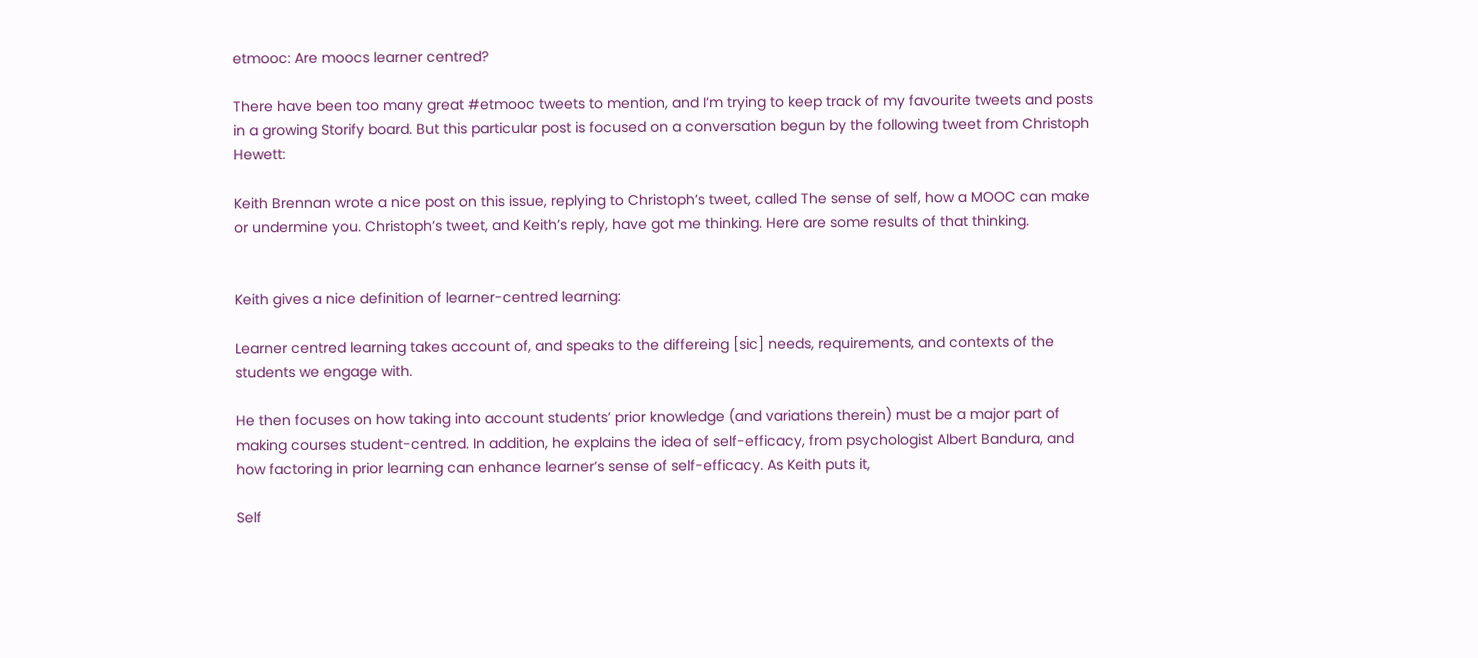etmooc: Are moocs learner centred?

There have been too many great #etmooc tweets to mention, and I’m trying to keep track of my favourite tweets and posts in a growing Storify board. But this particular post is focused on a conversation begun by the following tweet from Christoph Hewett:

Keith Brennan wrote a nice post on this issue, replying to Christoph’s tweet, called The sense of self, how a MOOC can make or undermine you. Christoph’s tweet, and Keith’s reply, have got me thinking. Here are some results of that thinking.


Keith gives a nice definition of learner-centred learning:

Learner centred learning takes account of, and speaks to the differeing [sic] needs, requirements, and contexts of the students we engage with.

He then focuses on how taking into account students’ prior knowledge (and variations therein) must be a major part of making courses student-centred. In addition, he explains the idea of self-efficacy, from psychologist Albert Bandura, and how factoring in prior learning can enhance learner’s sense of self-efficacy. As Keith puts it,

Self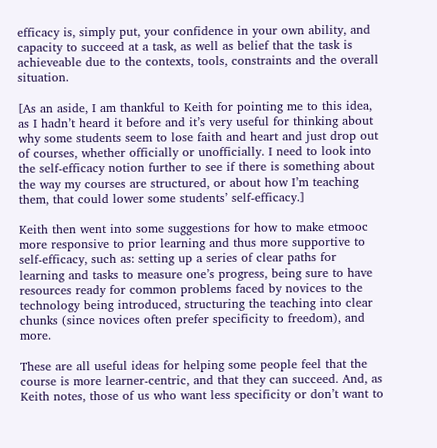efficacy is, simply put, your confidence in your own ability, and capacity to succeed at a task, as well as belief that the task is achieveable due to the contexts, tools, constraints and the overall situation.

[As an aside, I am thankful to Keith for pointing me to this idea, as I hadn’t heard it before and it’s very useful for thinking about why some students seem to lose faith and heart and just drop out of courses, whether officially or unofficially. I need to look into the self-efficacy notion further to see if there is something about the way my courses are structured, or about how I’m teaching them, that could lower some students’ self-efficacy.]

Keith then went into some suggestions for how to make etmooc more responsive to prior learning and thus more supportive to self-efficacy, such as: setting up a series of clear paths for learning and tasks to measure one’s progress, being sure to have resources ready for common problems faced by novices to the technology being introduced, structuring the teaching into clear chunks (since novices often prefer specificity to freedom), and more.

These are all useful ideas for helping some people feel that the course is more learner-centric, and that they can succeed. And, as Keith notes, those of us who want less specificity or don’t want to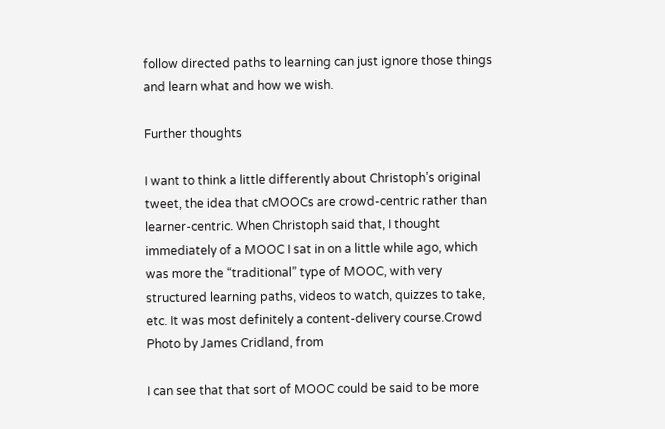follow directed paths to learning can just ignore those things and learn what and how we wish.

Further thoughts

I want to think a little differently about Christoph’s original tweet, the idea that cMOOCs are crowd-centric rather than learner-centric. When Christoph said that, I thought immediately of a MOOC I sat in on a little while ago, which was more the “traditional” type of MOOC, with very structured learning paths, videos to watch, quizzes to take, etc. It was most definitely a content-delivery course.Crowd Photo by James Cridland, from

I can see that that sort of MOOC could be said to be more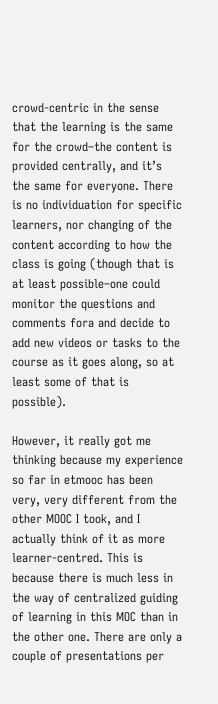crowd-centric in the sense that the learning is the same for the crowd–the content is provided centrally, and it’s the same for everyone. There is no individuation for specific learners, nor changing of the content according to how the class is going (though that is at least possible–one could monitor the questions and comments fora and decide to add new videos or tasks to the course as it goes along, so at least some of that is possible).

However, it really got me thinking because my experience so far in etmooc has been very, very different from the other MOOC I took, and I actually think of it as more learner-centred. This is because there is much less in the way of centralized guiding of learning in this MOC than in the other one. There are only a couple of presentations per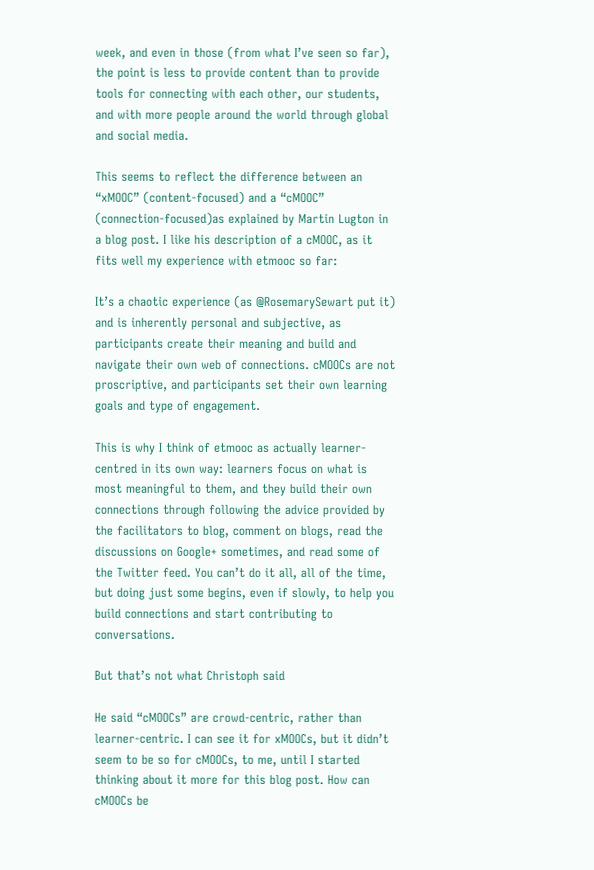week, and even in those (from what I’ve seen so far), the point is less to provide content than to provide tools for connecting with each other, our students, and with more people around the world through global and social media.

This seems to reflect the difference between an “xMOOC” (content-focused) and a “cMOOC” (connection-focused)as explained by Martin Lugton in a blog post. I like his description of a cMOOC, as it fits well my experience with etmooc so far:

It’s a chaotic experience (as @RosemarySewart put it) and is inherently personal and subjective, as participants create their meaning and build and navigate their own web of connections. cMOOCs are not proscriptive, and participants set their own learning goals and type of engagement.

This is why I think of etmooc as actually learner-centred in its own way: learners focus on what is most meaningful to them, and they build their own connections through following the advice provided by the facilitators to blog, comment on blogs, read the discussions on Google+ sometimes, and read some of the Twitter feed. You can’t do it all, all of the time, but doing just some begins, even if slowly, to help you build connections and start contributing to conversations.

But that’s not what Christoph said

He said “cMOOCs” are crowd-centric, rather than learner-centric. I can see it for xMOOCs, but it didn’t seem to be so for cMOOCs, to me, until I started thinking about it more for this blog post. How can cMOOCs be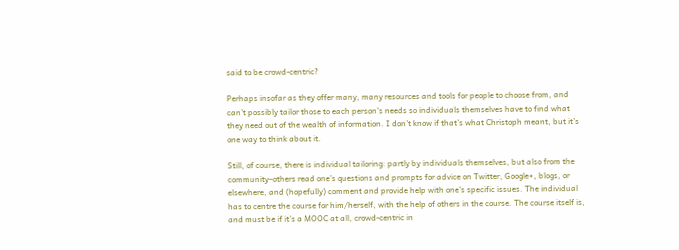said to be crowd-centric?

Perhaps insofar as they offer many, many resources and tools for people to choose from, and can’t possibly tailor those to each person’s needs so individuals themselves have to find what they need out of the wealth of information. I don’t know if that’s what Christoph meant, but it’s one way to think about it.

Still, of course, there is individual tailoring: partly by individuals themselves, but also from the community–others read one’s questions and prompts for advice on Twitter, Google+, blogs, or elsewhere, and (hopefully) comment and provide help with one’s specific issues. The individual has to centre the course for him/herself, with the help of others in the course. The course itself is, and must be if it’s a MOOC at all, crowd-centric in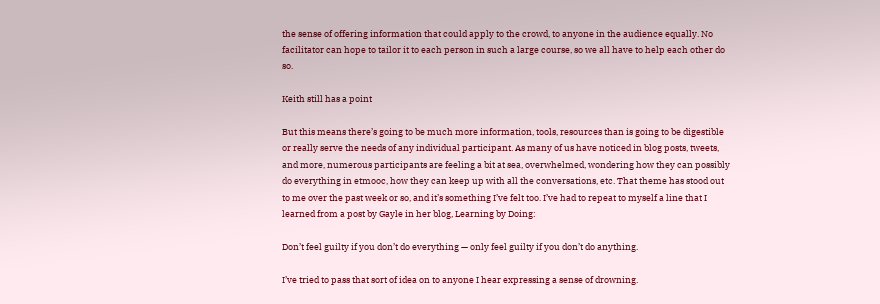the sense of offering information that could apply to the crowd, to anyone in the audience equally. No facilitator can hope to tailor it to each person in such a large course, so we all have to help each other do so.

Keith still has a point

But this means there’s going to be much more information, tools, resources than is going to be digestible or really serve the needs of any individual participant. As many of us have noticed in blog posts, tweets, and more, numerous participants are feeling a bit at sea, overwhelmed, wondering how they can possibly do everything in etmooc, how they can keep up with all the conversations, etc. That theme has stood out to me over the past week or so, and it’s something I’ve felt too. I’ve had to repeat to myself a line that I learned from a post by Gayle in her blog, Learning by Doing:

Don’t feel guilty if you don’t do everything — only feel guilty if you don’t do anything.

I’ve tried to pass that sort of idea on to anyone I hear expressing a sense of drowning.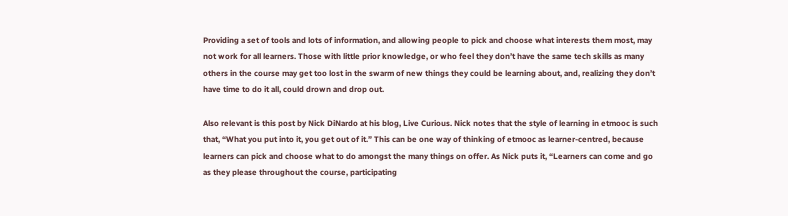Providing a set of tools and lots of information, and allowing people to pick and choose what interests them most, may not work for all learners. Those with little prior knowledge, or who feel they don’t have the same tech skills as many others in the course may get too lost in the swarm of new things they could be learning about, and, realizing they don’t have time to do it all, could drown and drop out.

Also relevant is this post by Nick DiNardo at his blog, Live Curious. Nick notes that the style of learning in etmooc is such that, “What you put into it, you get out of it.” This can be one way of thinking of etmooc as learner-centred, because learners can pick and choose what to do amongst the many things on offer. As Nick puts it, “Learners can come and go as they please throughout the course, participating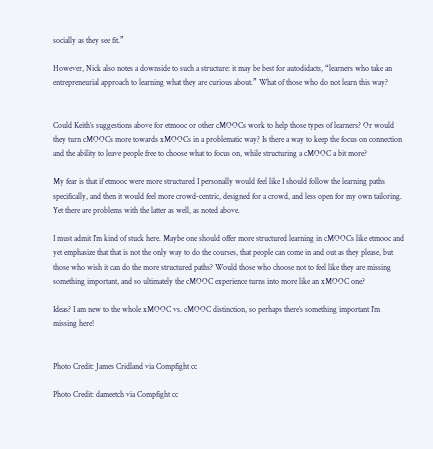socially as they see fit.”

However, Nick also notes a downside to such a structure: it may be best for autodidacts, “learners who take an entrepreneurial approach to learning what they are curious about.” What of those who do not learn this way?


Could Keith’s suggestions above for etmooc or other cMOOCs work to help those types of learners? Or would they turn cMOOCs more towards xMOOCs in a problematic way? Is there a way to keep the focus on connection and the ability to leave people free to choose what to focus on, while structuring a cMOOC a bit more?

My fear is that if etmooc were more structured I personally would feel like I should follow the learning paths specifically, and then it would feel more crowd-centric, designed for a crowd, and less open for my own tailoring. Yet there are problems with the latter as well, as noted above.

I must admit I’m kind of stuck here. Maybe one should offer more structured learning in cMOOCs like etmooc and yet emphasize that that is not the only way to do the courses, that people can come in and out as they please, but those who wish it can do the more structured paths? Would those who choose not to feel like they are missing something important, and so ultimately the cMOOC experience turns into more like an xMOOC one?

Ideas? I am new to the whole xMOOC vs. cMOOC distinction, so perhaps there’s something important I’m missing here!


Photo Credit: James Cridland via Compfight cc

Photo Credit: dameetch via Compfight cc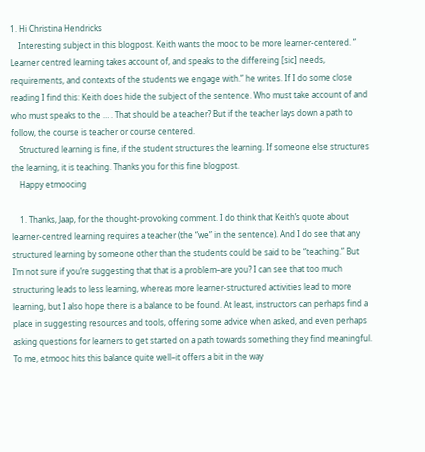1. Hi Christina Hendricks
    Interesting subject in this blogpost. Keith wants the mooc to be more learner-centered. ” Learner centred learning takes account of, and speaks to the differeing [sic] needs, requirements, and contexts of the students we engage with.” he writes. If I do some close reading I find this: Keith does hide the subject of the sentence. Who must take account of and who must speaks to the … . That should be a teacher? But if the teacher lays down a path to follow, the course is teacher or course centered.
    Structured learning is fine, if the student structures the learning. If someone else structures the learning, it is teaching. Thanks you for this fine blogpost.
    Happy etmoocing

    1. Thanks, Jaap, for the thought-provoking comment. I do think that Keith’s quote about learner-centred learning requires a teacher (the “we” in the sentence). And I do see that any structured learning by someone other than the students could be said to be “teaching.” But I’m not sure if you’re suggesting that that is a problem–are you? I can see that too much structuring leads to less learning, whereas more learner-structured activities lead to more learning, but I also hope there is a balance to be found. At least, instructors can perhaps find a place in suggesting resources and tools, offering some advice when asked, and even perhaps asking questions for learners to get started on a path towards something they find meaningful. To me, etmooc hits this balance quite well–it offers a bit in the way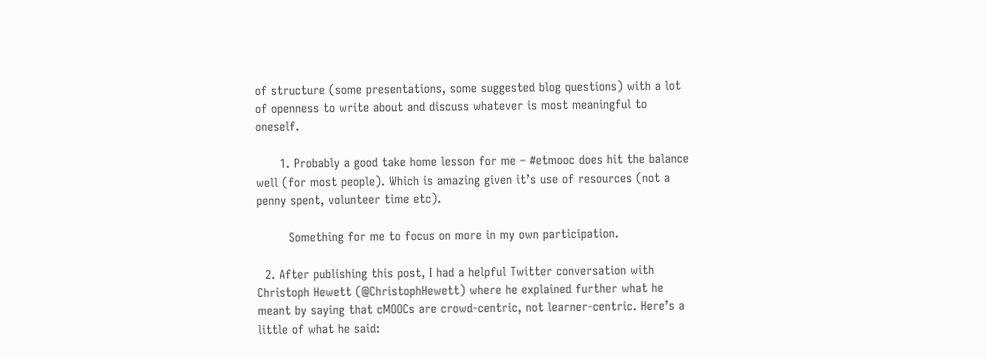of structure (some presentations, some suggested blog questions) with a lot of openness to write about and discuss whatever is most meaningful to oneself.

      1. Probably a good take home lesson for me – #etmooc does hit the balance well (for most people). Which is amazing given it’s use of resources (not a penny spent, volunteer time etc).

        Something for me to focus on more in my own participation.

  2. After publishing this post, I had a helpful Twitter conversation with Christoph Hewett (@ChristophHewett) where he explained further what he meant by saying that cMOOCs are crowd-centric, not learner-centric. Here’s a little of what he said: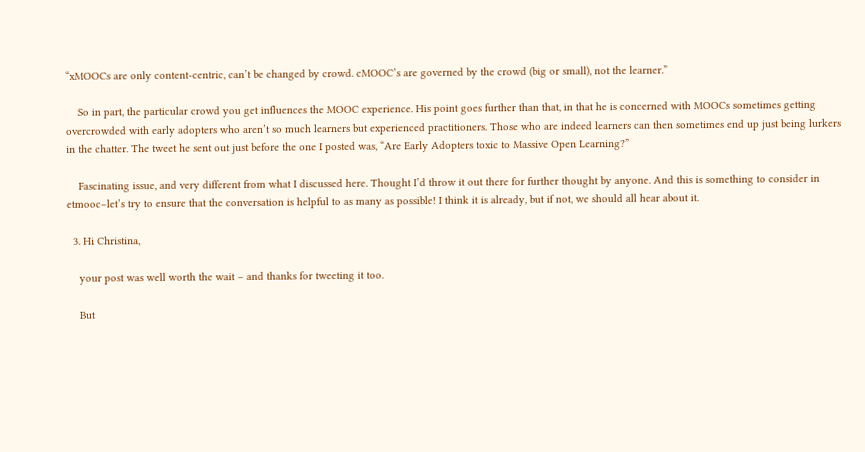“xMOOCs are only content-centric, can’t be changed by crowd. cMOOC’s are governed by the crowd (big or small), not the learner.”

    So in part, the particular crowd you get influences the MOOC experience. His point goes further than that, in that he is concerned with MOOCs sometimes getting overcrowded with early adopters who aren’t so much learners but experienced practitioners. Those who are indeed learners can then sometimes end up just being lurkers in the chatter. The tweet he sent out just before the one I posted was, “Are Early Adopters toxic to Massive Open Learning?”

    Fascinating issue, and very different from what I discussed here. Thought I’d throw it out there for further thought by anyone. And this is something to consider in etmooc–let’s try to ensure that the conversation is helpful to as many as possible! I think it is already, but if not, we should all hear about it.

  3. Hi Christina,

    your post was well worth the wait – and thanks for tweeting it too.

    But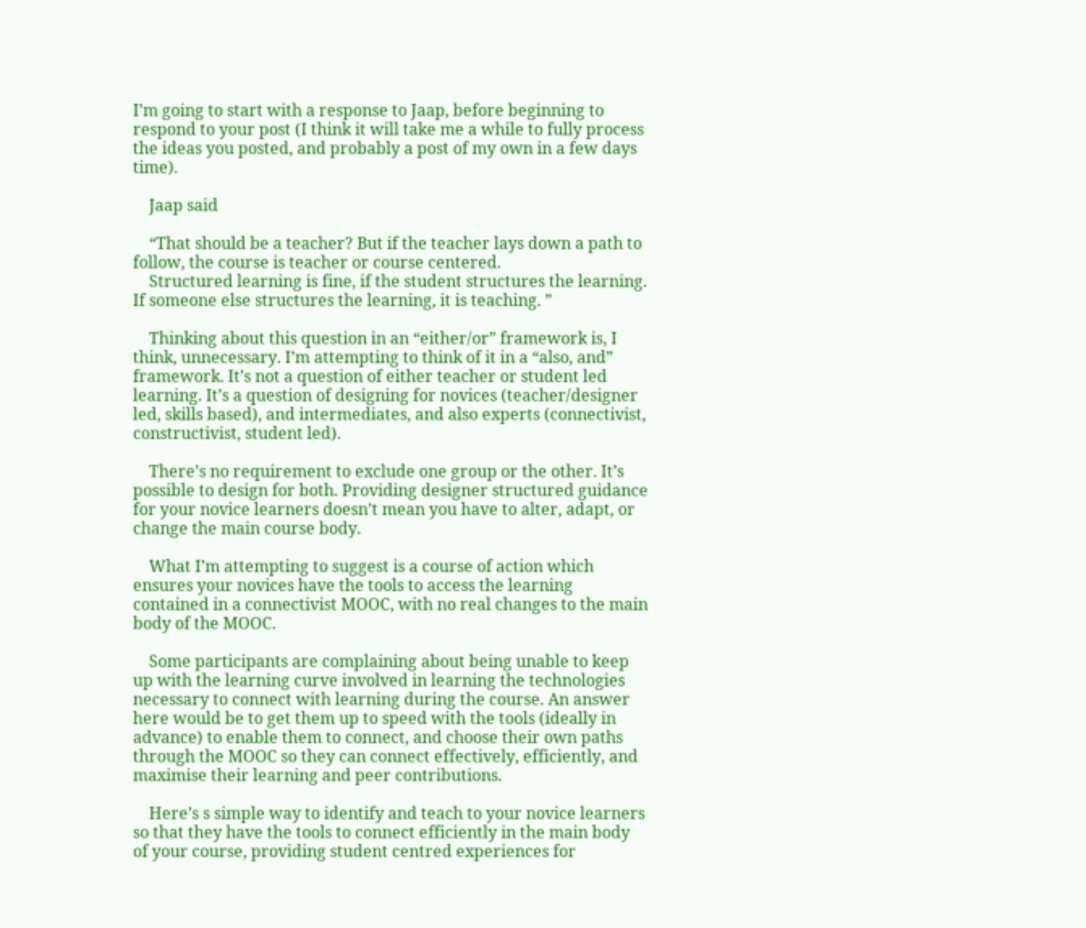I’m going to start with a response to Jaap, before beginning to respond to your post (I think it will take me a while to fully process the ideas you posted, and probably a post of my own in a few days time).

    Jaap said

    “That should be a teacher? But if the teacher lays down a path to follow, the course is teacher or course centered.
    Structured learning is fine, if the student structures the learning. If someone else structures the learning, it is teaching. ”

    Thinking about this question in an “either/or” framework is, I think, unnecessary. I’m attempting to think of it in a “also, and” framework. It’s not a question of either teacher or student led learning. It’s a question of designing for novices (teacher/designer led, skills based), and intermediates, and also experts (connectivist, constructivist, student led).

    There’s no requirement to exclude one group or the other. It’s possible to design for both. Providing designer structured guidance for your novice learners doesn’t mean you have to alter, adapt, or change the main course body.

    What I’m attempting to suggest is a course of action which ensures your novices have the tools to access the learning contained in a connectivist MOOC, with no real changes to the main body of the MOOC.

    Some participants are complaining about being unable to keep up with the learning curve involved in learning the technologies necessary to connect with learning during the course. An answer here would be to get them up to speed with the tools (ideally in advance) to enable them to connect, and choose their own paths through the MOOC so they can connect effectively, efficiently, and maximise their learning and peer contributions.

    Here’s s simple way to identify and teach to your novice learners so that they have the tools to connect efficiently in the main body of your course, providing student centred experiences for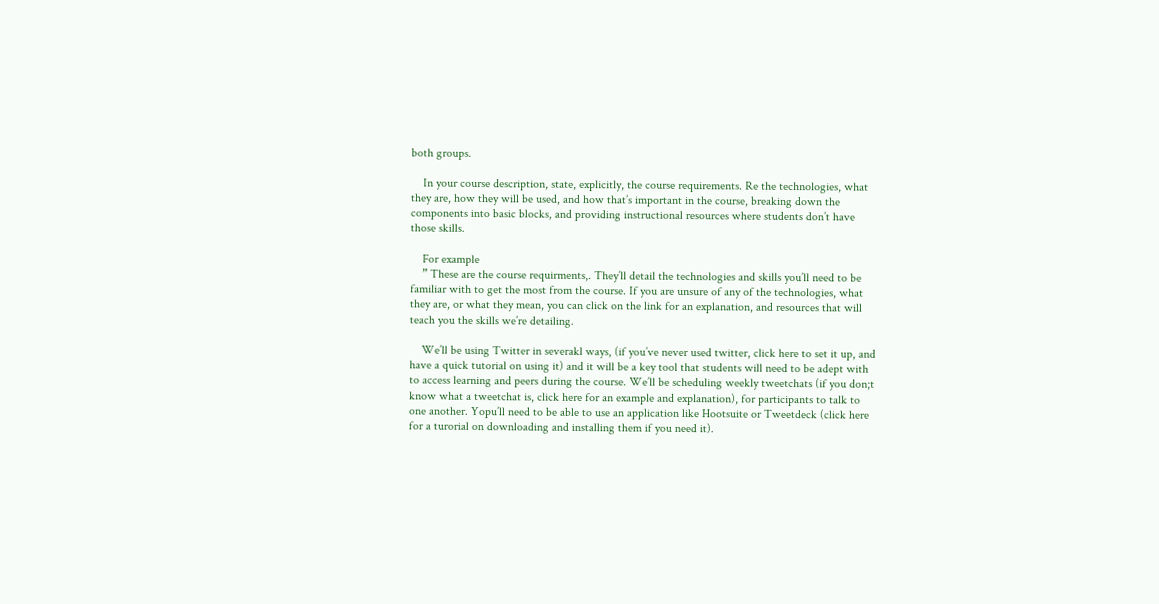both groups.

    In your course description, state, explicitly, the course requirements. Re the technologies, what they are, how they will be used, and how that’s important in the course, breaking down the components into basic blocks, and providing instructional resources where students don’t have those skills.

    For example
    ” These are the course requirments,. They’ll detail the technologies and skills you’ll need to be familiar with to get the most from the course. If you are unsure of any of the technologies, what they are, or what they mean, you can click on the link for an explanation, and resources that will teach you the skills we’re detailing.

    We’ll be using Twitter in severakl ways, (if you’ve never used twitter, click here to set it up, and have a quick tutorial on using it) and it will be a key tool that students will need to be adept with to access learning and peers during the course. We’ll be scheduling weekly tweetchats (if you don;t know what a tweetchat is, click here for an example and explanation), for participants to talk to one another. Yopu’ll need to be able to use an application like Hootsuite or Tweetdeck (click here for a turorial on downloading and installing them if you need it).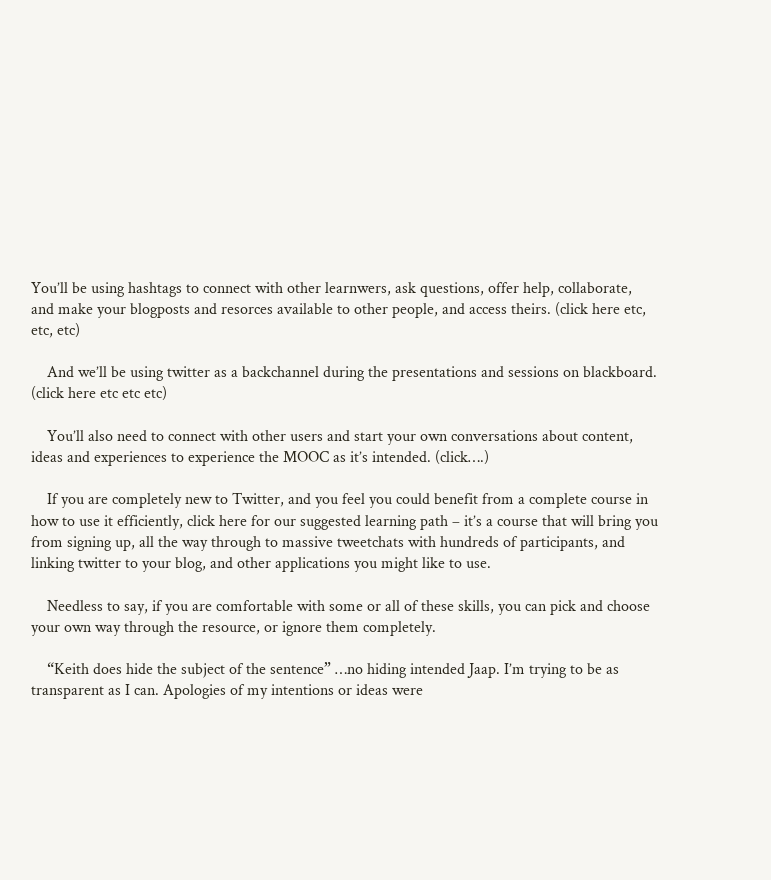You’ll be using hashtags to connect with other learnwers, ask questions, offer help, collaborate, and make your blogposts and resorces available to other people, and access theirs. (click here etc, etc, etc)

    And we’ll be using twitter as a backchannel during the presentations and sessions on blackboard. (click here etc etc etc)

    You’ll also need to connect with other users and start your own conversations about content, ideas and experiences to experience the MOOC as it’s intended. (click….)

    If you are completely new to Twitter, and you feel you could benefit from a complete course in how to use it efficiently, click here for our suggested learning path – it’s a course that will bring you from signing up, all the way through to massive tweetchats with hundreds of participants, and linking twitter to your blog, and other applications you might like to use.

    Needless to say, if you are comfortable with some or all of these skills, you can pick and choose your own way through the resource, or ignore them completely.

    “Keith does hide the subject of the sentence” …no hiding intended Jaap. I’m trying to be as transparent as I can. Apologies of my intentions or ideas were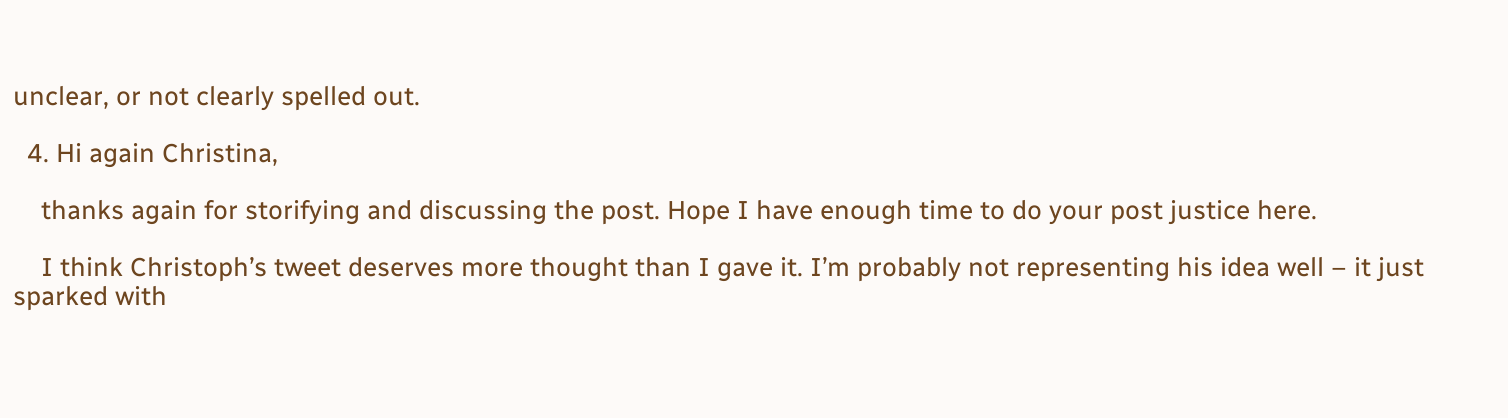unclear, or not clearly spelled out.

  4. Hi again Christina,

    thanks again for storifying and discussing the post. Hope I have enough time to do your post justice here.

    I think Christoph’s tweet deserves more thought than I gave it. I’m probably not representing his idea well – it just sparked with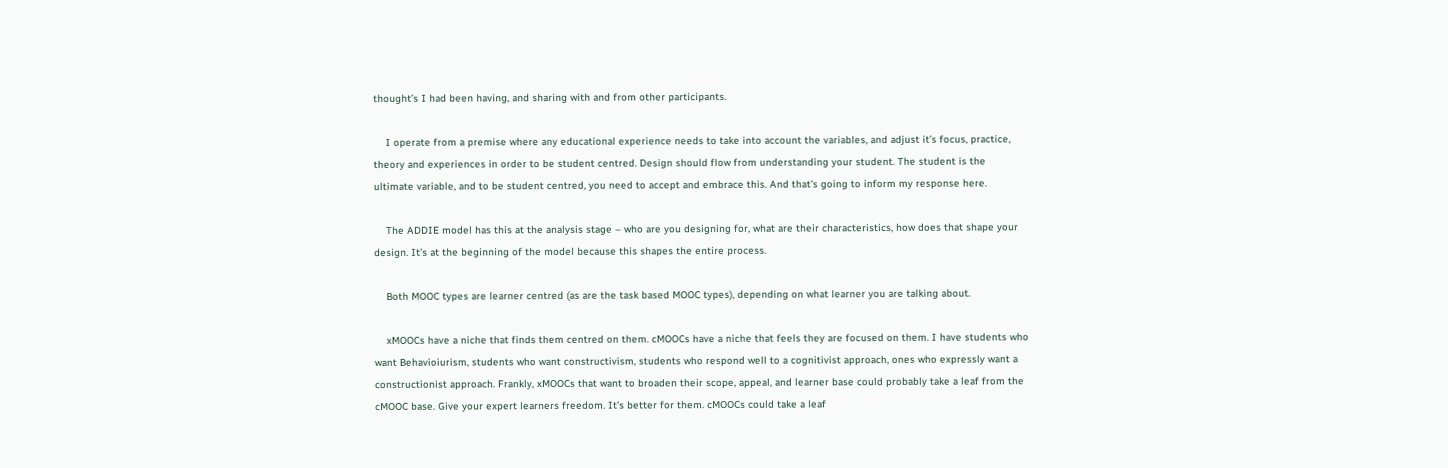thought’s I had been having, and sharing with and from other participants.

    I operate from a premise where any educational experience needs to take into account the variables, and adjust it’s focus, practice, theory and experiences in order to be student centred. Design should flow from understanding your student. The student is the ultimate variable, and to be student centred, you need to accept and embrace this. And that’s going to inform my response here.

    The ADDIE model has this at the analysis stage – who are you designing for, what are their characteristics, how does that shape your design. It’s at the beginning of the model because this shapes the entire process.

    Both MOOC types are learner centred (as are the task based MOOC types), depending on what learner you are talking about.

    xMOOCs have a niche that finds them centred on them. cMOOCs have a niche that feels they are focused on them. I have students who want Behavioiurism, students who want constructivism, students who respond well to a cognitivist approach, ones who expressly want a constructionist approach. Frankly, xMOOCs that want to broaden their scope, appeal, and learner base could probably take a leaf from the cMOOC base. Give your expert learners freedom. It’s better for them. cMOOCs could take a leaf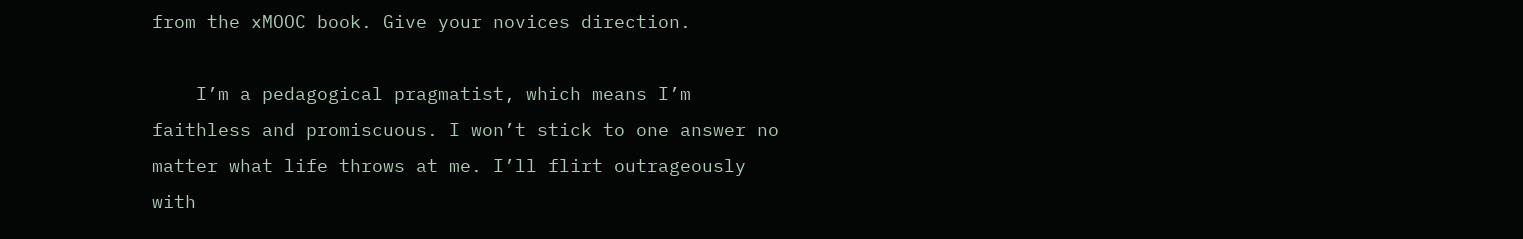from the xMOOC book. Give your novices direction.

    I’m a pedagogical pragmatist, which means I’m faithless and promiscuous. I won’t stick to one answer no matter what life throws at me. I’ll flirt outrageously with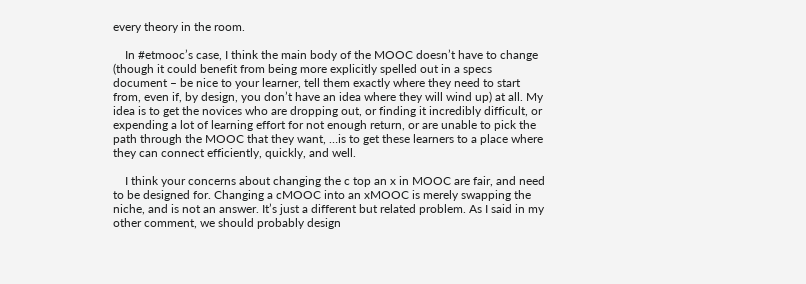every theory in the room.

    In #etmooc’s case, I think the main body of the MOOC doesn’t have to change (though it could benefit from being more explicitly spelled out in a specs document – be nice to your learner, tell them exactly where they need to start from, even if, by design, you don’t have an idea where they will wind up) at all. My idea is to get the novices who are dropping out, or finding it incredibly difficult, or expending a lot of learning effort for not enough return, or are unable to pick the path through the MOOC that they want, …is to get these learners to a place where they can connect efficiently, quickly, and well.

    I think your concerns about changing the c top an x in MOOC are fair, and need to be designed for. Changing a cMOOC into an xMOOC is merely swapping the niche, and is not an answer. It’s just a different but related problem. As I said in my other comment, we should probably design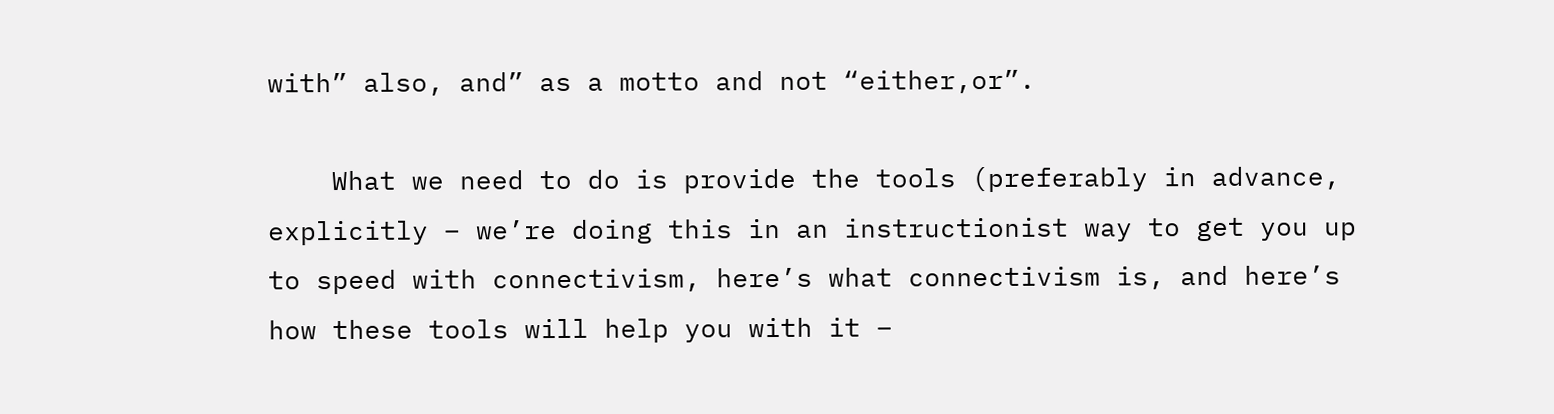with” also, and” as a motto and not “either,or”.

    What we need to do is provide the tools (preferably in advance, explicitly – we’re doing this in an instructionist way to get you up to speed with connectivism, here’s what connectivism is, and here’s how these tools will help you with it –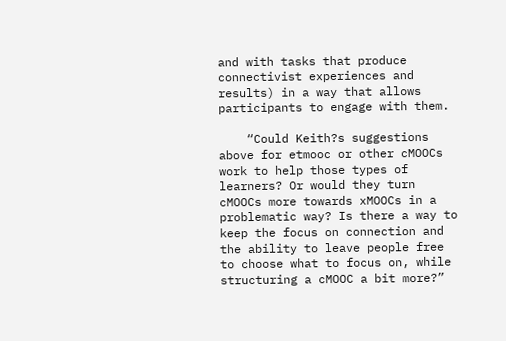and with tasks that produce connectivist experiences and results) in a way that allows participants to engage with them.

    “Could Keith?s suggestions above for etmooc or other cMOOCs work to help those types of learners? Or would they turn cMOOCs more towards xMOOCs in a problematic way? Is there a way to keep the focus on connection and the ability to leave people free to choose what to focus on, while structuring a cMOOC a bit more?”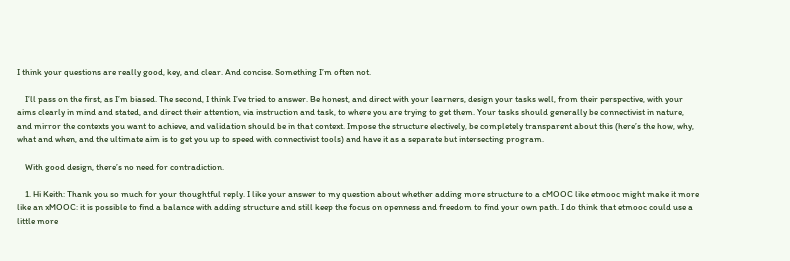I think your questions are really good, key, and clear. And concise. Something I’m often not.

    I’ll pass on the first, as I’m biased. The second, I think I’ve tried to answer. Be honest, and direct with your learners, design your tasks well, from their perspective, with your aims clearly in mind and stated, and direct their attention, via instruction and task, to where you are trying to get them. Your tasks should generally be connectivist in nature, and mirror the contexts you want to achieve, and validation should be in that context. Impose the structure electively, be completely transparent about this (here’s the how, why, what and when, and the ultimate aim is to get you up to speed with connectivist tools) and have it as a separate but intersecting program.

    With good design, there’s no need for contradiction.

    1. Hi Keith: Thank you so much for your thoughtful reply. I like your answer to my question about whether adding more structure to a cMOOC like etmooc might make it more like an xMOOC: it is possible to find a balance with adding structure and still keep the focus on openness and freedom to find your own path. I do think that etmooc could use a little more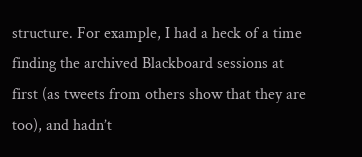structure. For example, I had a heck of a time finding the archived Blackboard sessions at first (as tweets from others show that they are too), and hadn’t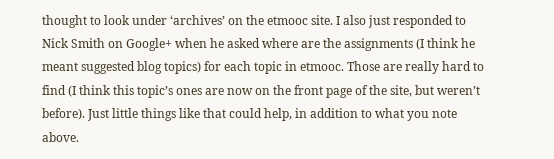thought to look under ‘archives’ on the etmooc site. I also just responded to Nick Smith on Google+ when he asked where are the assignments (I think he meant suggested blog topics) for each topic in etmooc. Those are really hard to find (I think this topic’s ones are now on the front page of the site, but weren’t before). Just little things like that could help, in addition to what you note above.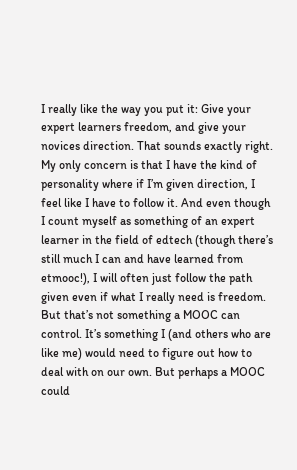I really like the way you put it: Give your expert learners freedom, and give your novices direction. That sounds exactly right. My only concern is that I have the kind of personality where if I’m given direction, I feel like I have to follow it. And even though I count myself as something of an expert learner in the field of edtech (though there’s still much I can and have learned from etmooc!), I will often just follow the path given even if what I really need is freedom. But that’s not something a MOOC can control. It’s something I (and others who are like me) would need to figure out how to deal with on our own. But perhaps a MOOC could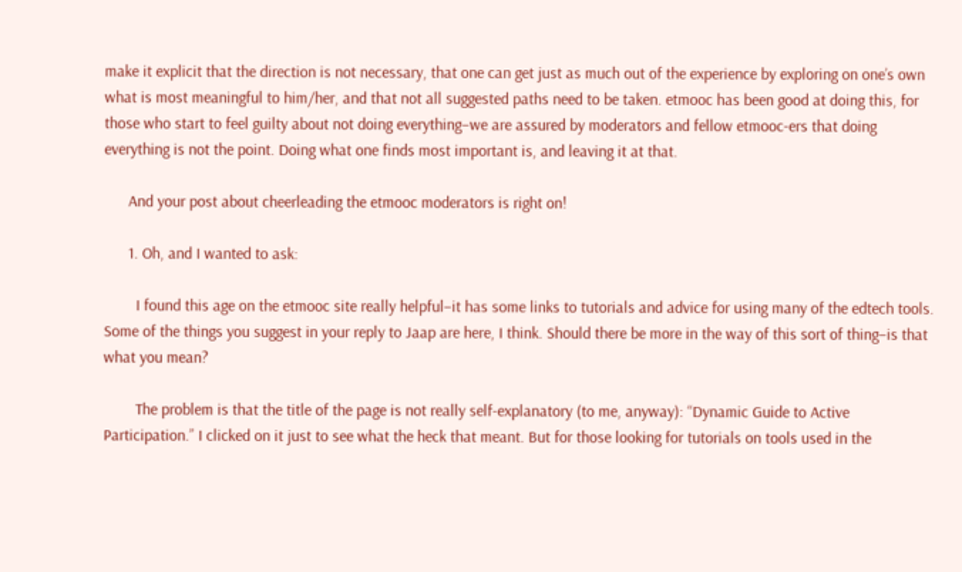make it explicit that the direction is not necessary, that one can get just as much out of the experience by exploring on one’s own what is most meaningful to him/her, and that not all suggested paths need to be taken. etmooc has been good at doing this, for those who start to feel guilty about not doing everything–we are assured by moderators and fellow etmooc-ers that doing everything is not the point. Doing what one finds most important is, and leaving it at that.

      And your post about cheerleading the etmooc moderators is right on!

      1. Oh, and I wanted to ask:

        I found this age on the etmooc site really helpful–it has some links to tutorials and advice for using many of the edtech tools. Some of the things you suggest in your reply to Jaap are here, I think. Should there be more in the way of this sort of thing–is that what you mean?

        The problem is that the title of the page is not really self-explanatory (to me, anyway): “Dynamic Guide to Active Participation.” I clicked on it just to see what the heck that meant. But for those looking for tutorials on tools used in the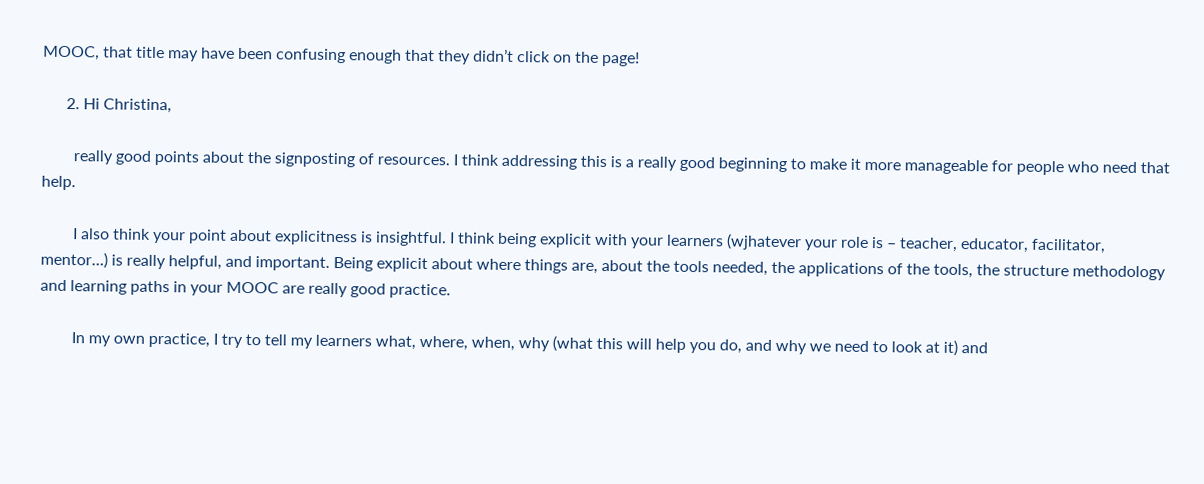MOOC, that title may have been confusing enough that they didn’t click on the page!

      2. Hi Christina,

        really good points about the signposting of resources. I think addressing this is a really good beginning to make it more manageable for people who need that help.

        I also think your point about explicitness is insightful. I think being explicit with your learners (wjhatever your role is – teacher, educator, facilitator, mentor…) is really helpful, and important. Being explicit about where things are, about the tools needed, the applications of the tools, the structure methodology and learning paths in your MOOC are really good practice.

        In my own practice, I try to tell my learners what, where, when, why (what this will help you do, and why we need to look at it) and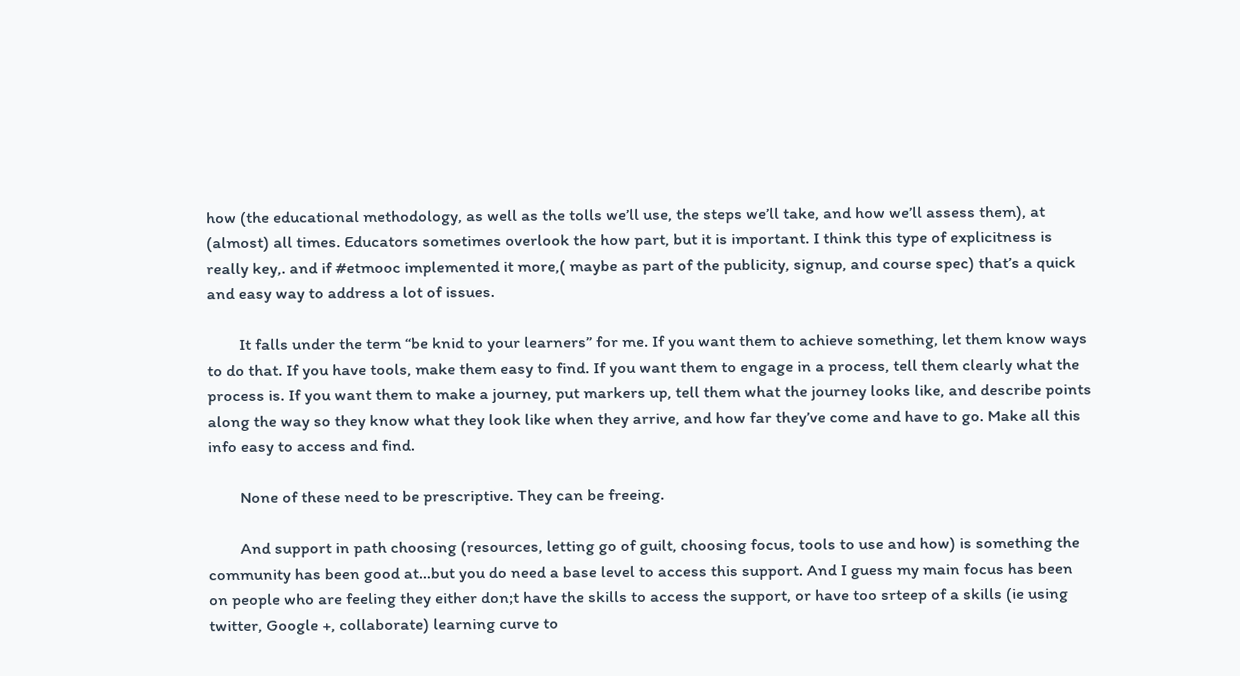how (the educational methodology, as well as the tolls we’ll use, the steps we’ll take, and how we’ll assess them), at (almost) all times. Educators sometimes overlook the how part, but it is important. I think this type of explicitness is really key,. and if #etmooc implemented it more,( maybe as part of the publicity, signup, and course spec) that’s a quick and easy way to address a lot of issues.

        It falls under the term “be knid to your learners” for me. If you want them to achieve something, let them know ways to do that. If you have tools, make them easy to find. If you want them to engage in a process, tell them clearly what the process is. If you want them to make a journey, put markers up, tell them what the journey looks like, and describe points along the way so they know what they look like when they arrive, and how far they’ve come and have to go. Make all this info easy to access and find.

        None of these need to be prescriptive. They can be freeing.

        And support in path choosing (resources, letting go of guilt, choosing focus, tools to use and how) is something the community has been good at…but you do need a base level to access this support. And I guess my main focus has been on people who are feeling they either don;t have the skills to access the support, or have too srteep of a skills (ie using twitter, Google +, collaborate) learning curve to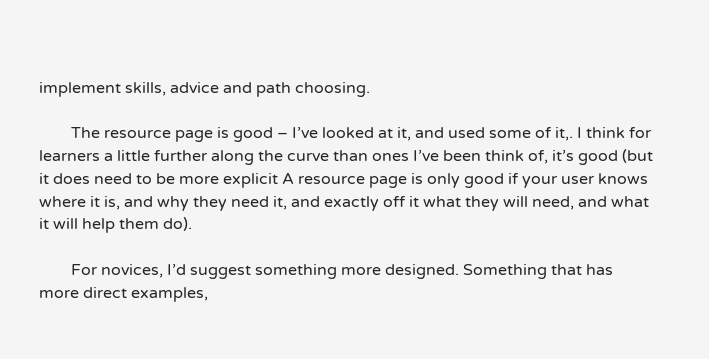implement skills, advice and path choosing.

        The resource page is good – I’ve looked at it, and used some of it,. I think for learners a little further along the curve than ones I’ve been think of, it’s good (but it does need to be more explicit A resource page is only good if your user knows where it is, and why they need it, and exactly off it what they will need, and what it will help them do).

        For novices, I’d suggest something more designed. Something that has more direct examples,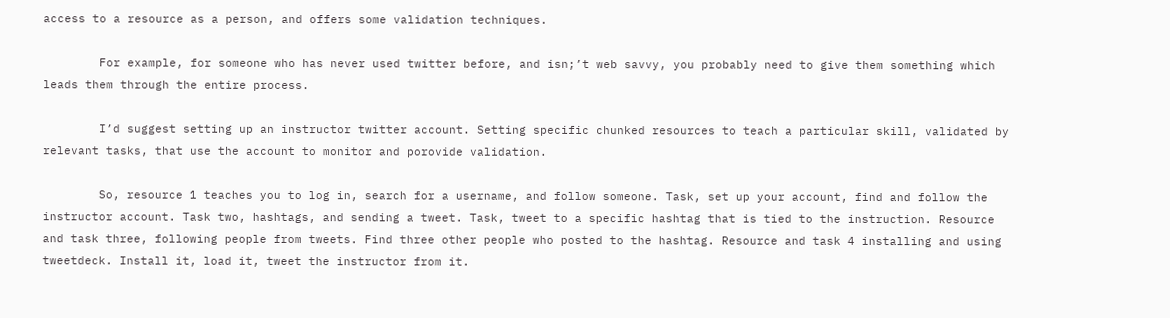access to a resource as a person, and offers some validation techniques.

        For example, for someone who has never used twitter before, and isn;’t web savvy, you probably need to give them something which leads them through the entire process.

        I’d suggest setting up an instructor twitter account. Setting specific chunked resources to teach a particular skill, validated by relevant tasks, that use the account to monitor and porovide validation.

        So, resource 1 teaches you to log in, search for a username, and follow someone. Task, set up your account, find and follow the instructor account. Task two, hashtags, and sending a tweet. Task, tweet to a specific hashtag that is tied to the instruction. Resource and task three, following people from tweets. Find three other people who posted to the hashtag. Resource and task 4 installing and using tweetdeck. Install it, load it, tweet the instructor from it.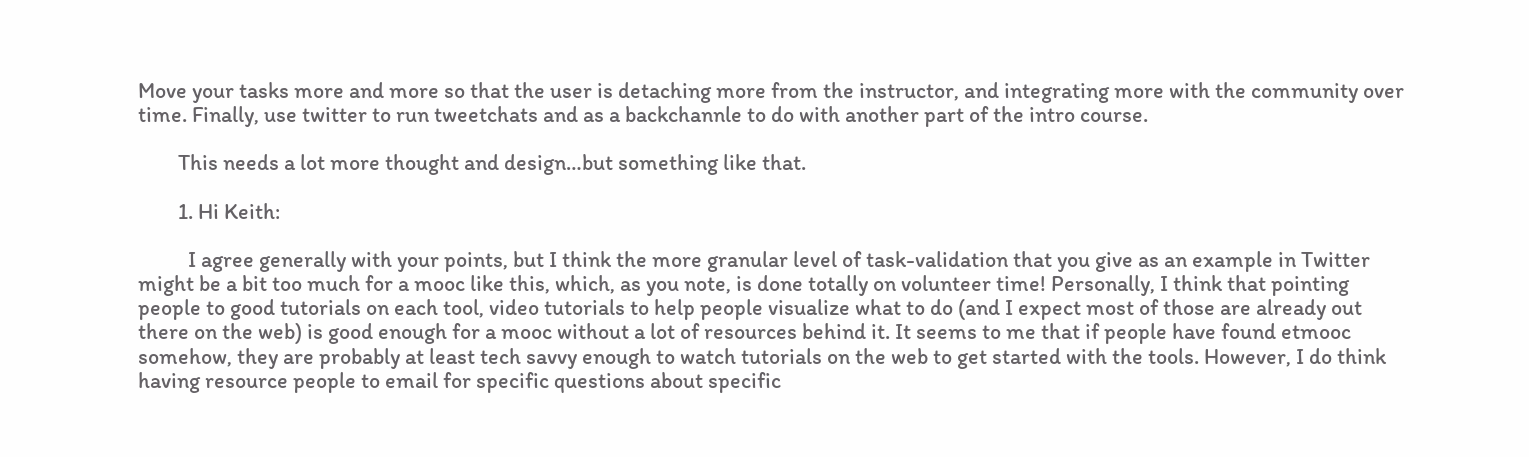Move your tasks more and more so that the user is detaching more from the instructor, and integrating more with the community over time. Finally, use twitter to run tweetchats and as a backchannle to do with another part of the intro course.

        This needs a lot more thought and design…but something like that.

        1. Hi Keith:

          I agree generally with your points, but I think the more granular level of task-validation that you give as an example in Twitter might be a bit too much for a mooc like this, which, as you note, is done totally on volunteer time! Personally, I think that pointing people to good tutorials on each tool, video tutorials to help people visualize what to do (and I expect most of those are already out there on the web) is good enough for a mooc without a lot of resources behind it. It seems to me that if people have found etmooc somehow, they are probably at least tech savvy enough to watch tutorials on the web to get started with the tools. However, I do think having resource people to email for specific questions about specific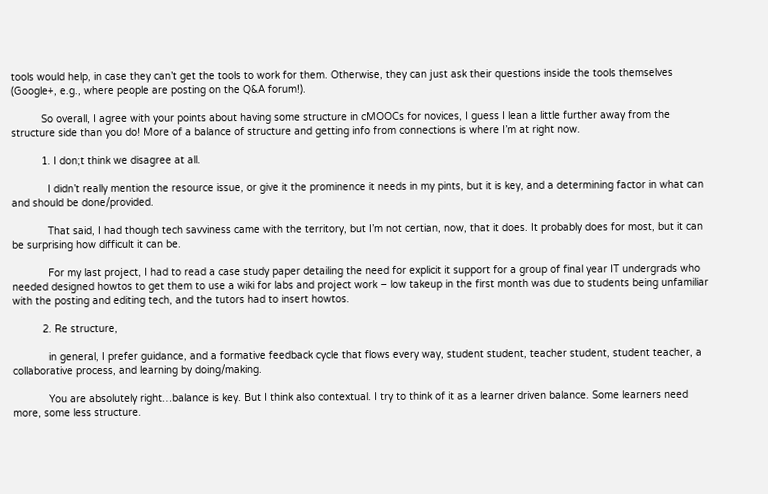tools would help, in case they can’t get the tools to work for them. Otherwise, they can just ask their questions inside the tools themselves (Google+, e.g., where people are posting on the Q&A forum!).

          So overall, I agree with your points about having some structure in cMOOCs for novices, I guess I lean a little further away from the structure side than you do! More of a balance of structure and getting info from connections is where I’m at right now.

          1. I don;t think we disagree at all.

            I didn’t really mention the resource issue, or give it the prominence it needs in my pints, but it is key, and a determining factor in what can and should be done/provided.

            That said, I had though tech savviness came with the territory, but I’m not certian, now, that it does. It probably does for most, but it can be surprising how difficult it can be.

            For my last project, I had to read a case study paper detailing the need for explicit it support for a group of final year IT undergrads who needed designed howtos to get them to use a wiki for labs and project work – low takeup in the first month was due to students being unfamiliar with the posting and editing tech, and the tutors had to insert howtos.

          2. Re structure,

            in general, I prefer guidance, and a formative feedback cycle that flows every way, student student, teacher student, student teacher, a collaborative process, and learning by doing/making.

            You are absolutely right…balance is key. But I think also contextual. I try to think of it as a learner driven balance. Some learners need more, some less structure.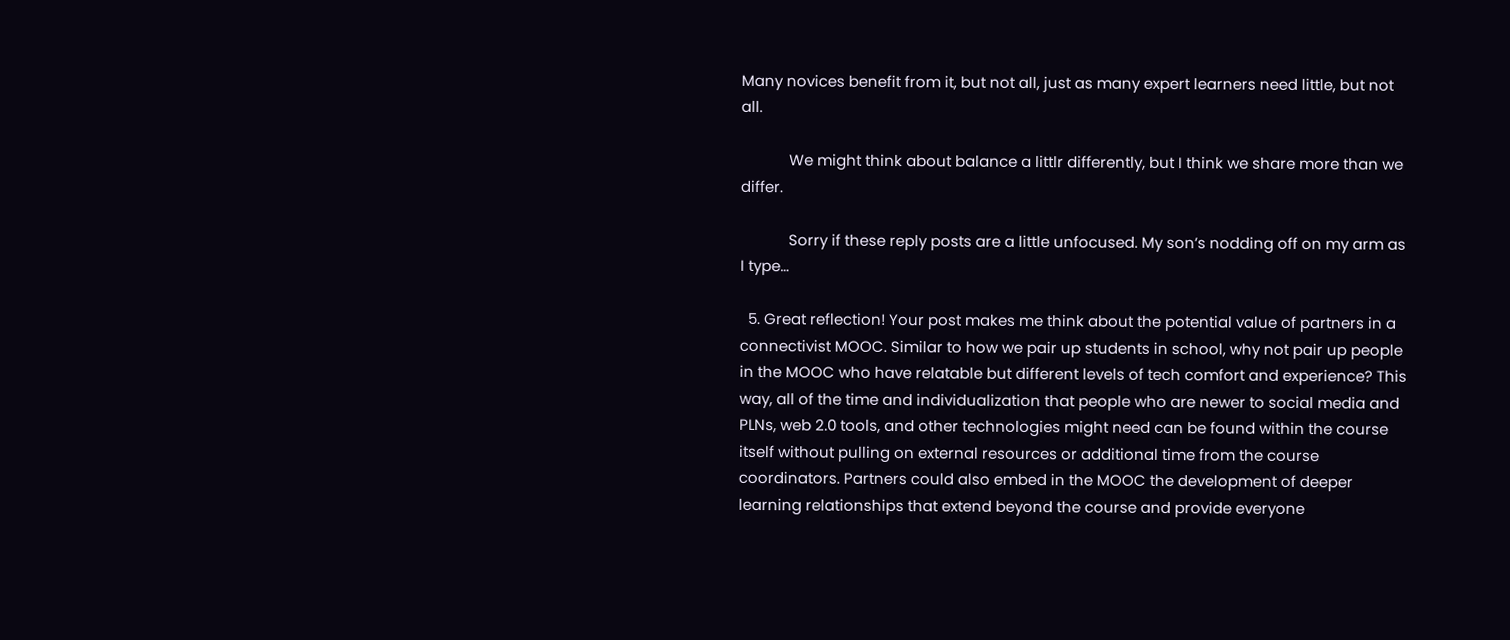Many novices benefit from it, but not all, just as many expert learners need little, but not all.

            We might think about balance a littlr differently, but I think we share more than we differ.

            Sorry if these reply posts are a little unfocused. My son’s nodding off on my arm as I type…

  5. Great reflection! Your post makes me think about the potential value of partners in a connectivist MOOC. Similar to how we pair up students in school, why not pair up people in the MOOC who have relatable but different levels of tech comfort and experience? This way, all of the time and individualization that people who are newer to social media and PLNs, web 2.0 tools, and other technologies might need can be found within the course itself without pulling on external resources or additional time from the course coordinators. Partners could also embed in the MOOC the development of deeper learning relationships that extend beyond the course and provide everyone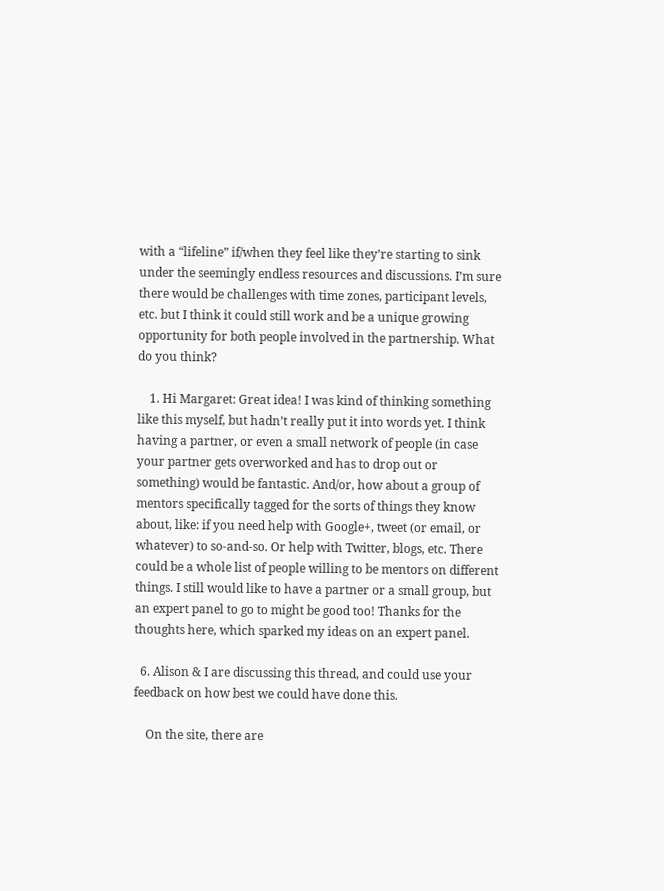with a “lifeline” if/when they feel like they’re starting to sink under the seemingly endless resources and discussions. I’m sure there would be challenges with time zones, participant levels, etc. but I think it could still work and be a unique growing opportunity for both people involved in the partnership. What do you think?

    1. Hi Margaret: Great idea! I was kind of thinking something like this myself, but hadn’t really put it into words yet. I think having a partner, or even a small network of people (in case your partner gets overworked and has to drop out or something) would be fantastic. And/or, how about a group of mentors specifically tagged for the sorts of things they know about, like: if you need help with Google+, tweet (or email, or whatever) to so-and-so. Or help with Twitter, blogs, etc. There could be a whole list of people willing to be mentors on different things. I still would like to have a partner or a small group, but an expert panel to go to might be good too! Thanks for the thoughts here, which sparked my ideas on an expert panel.

  6. Alison & I are discussing this thread, and could use your feedback on how best we could have done this.

    On the site, there are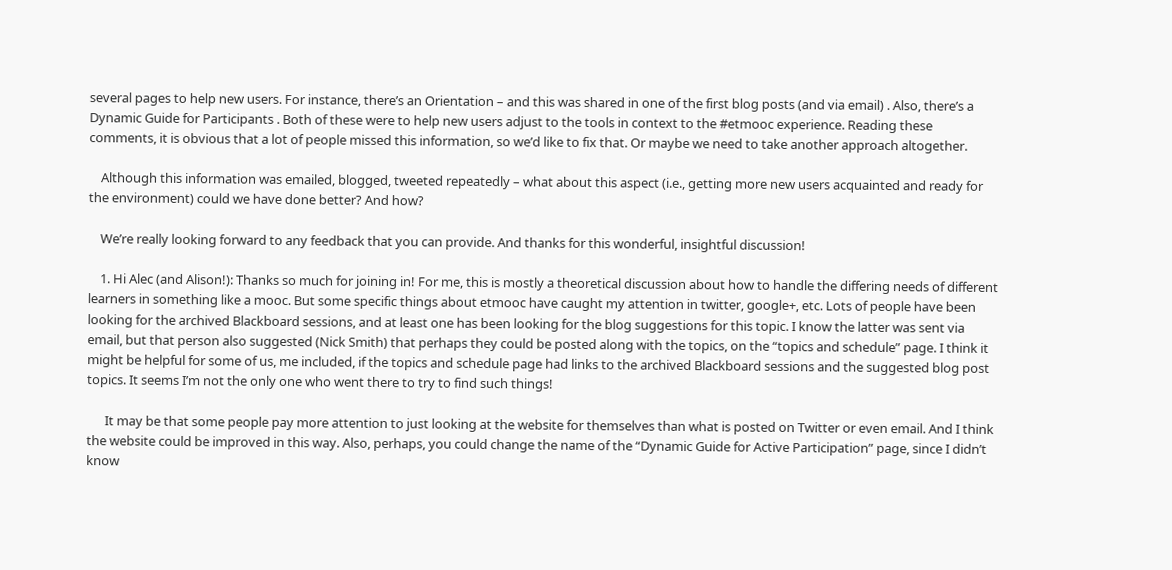several pages to help new users. For instance, there’s an Orientation – and this was shared in one of the first blog posts (and via email) . Also, there’s a Dynamic Guide for Participants . Both of these were to help new users adjust to the tools in context to the #etmooc experience. Reading these comments, it is obvious that a lot of people missed this information, so we’d like to fix that. Or maybe we need to take another approach altogether.

    Although this information was emailed, blogged, tweeted repeatedly – what about this aspect (i.e., getting more new users acquainted and ready for the environment) could we have done better? And how?

    We’re really looking forward to any feedback that you can provide. And thanks for this wonderful, insightful discussion!

    1. Hi Alec (and Alison!): Thanks so much for joining in! For me, this is mostly a theoretical discussion about how to handle the differing needs of different learners in something like a mooc. But some specific things about etmooc have caught my attention in twitter, google+, etc. Lots of people have been looking for the archived Blackboard sessions, and at least one has been looking for the blog suggestions for this topic. I know the latter was sent via email, but that person also suggested (Nick Smith) that perhaps they could be posted along with the topics, on the “topics and schedule” page. I think it might be helpful for some of us, me included, if the topics and schedule page had links to the archived Blackboard sessions and the suggested blog post topics. It seems I’m not the only one who went there to try to find such things!

      It may be that some people pay more attention to just looking at the website for themselves than what is posted on Twitter or even email. And I think the website could be improved in this way. Also, perhaps, you could change the name of the “Dynamic Guide for Active Participation” page, since I didn’t know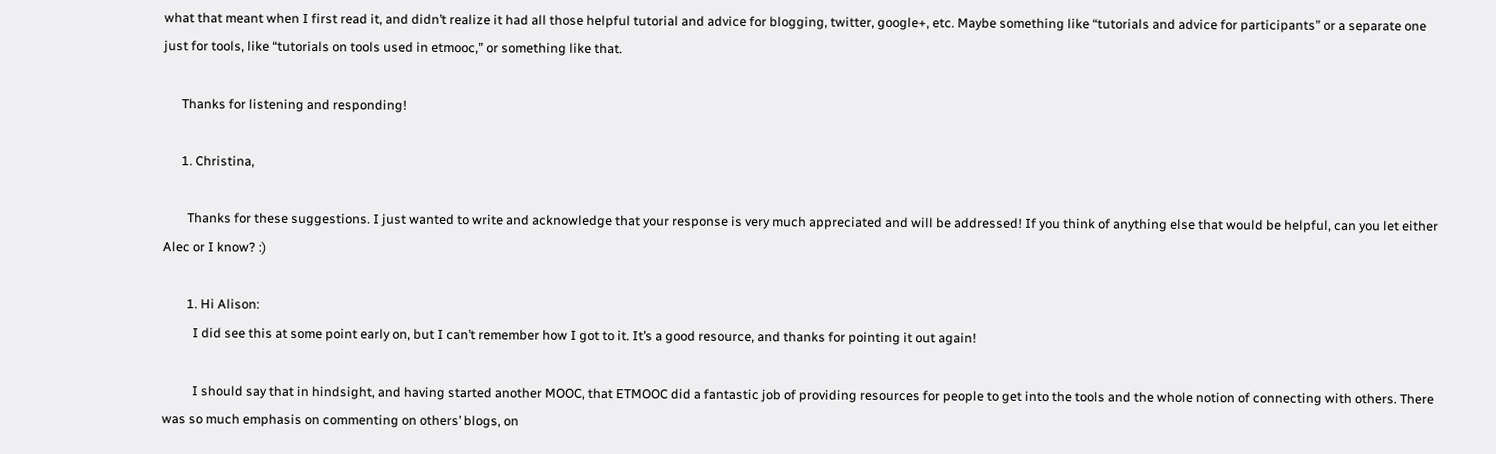what that meant when I first read it, and didn’t realize it had all those helpful tutorial and advice for blogging, twitter, google+, etc. Maybe something like “tutorials and advice for participants” or a separate one just for tools, like “tutorials on tools used in etmooc,” or something like that.

      Thanks for listening and responding!

      1. Christina,

        Thanks for these suggestions. I just wanted to write and acknowledge that your response is very much appreciated and will be addressed! If you think of anything else that would be helpful, can you let either Alec or I know? :)

        1. Hi Alison:
          I did see this at some point early on, but I can’t remember how I got to it. It’s a good resource, and thanks for pointing it out again!

          I should say that in hindsight, and having started another MOOC, that ETMOOC did a fantastic job of providing resources for people to get into the tools and the whole notion of connecting with others. There was so much emphasis on commenting on others’ blogs, on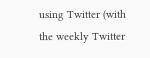using Twitter (with the weekly Twitter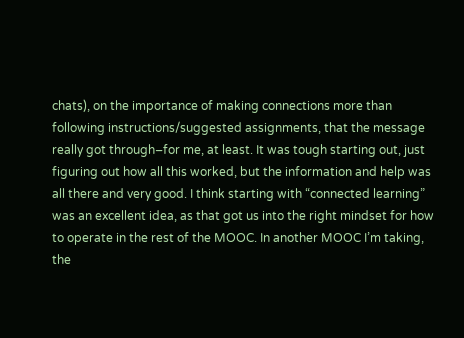chats), on the importance of making connections more than following instructions/suggested assignments, that the message really got through–for me, at least. It was tough starting out, just figuring out how all this worked, but the information and help was all there and very good. I think starting with “connected learning” was an excellent idea, as that got us into the right mindset for how to operate in the rest of the MOOC. In another MOOC I’m taking, the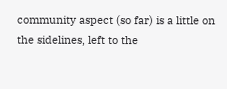community aspect (so far) is a little on the sidelines, left to the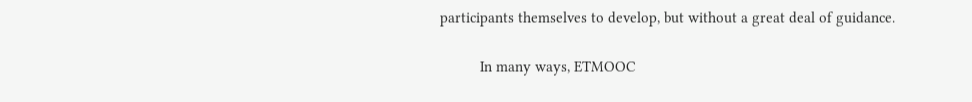participants themselves to develop, but without a great deal of guidance.

          In many ways, ETMOOC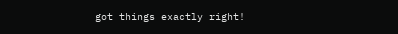got things exactly right!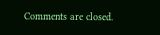Comments are closed.